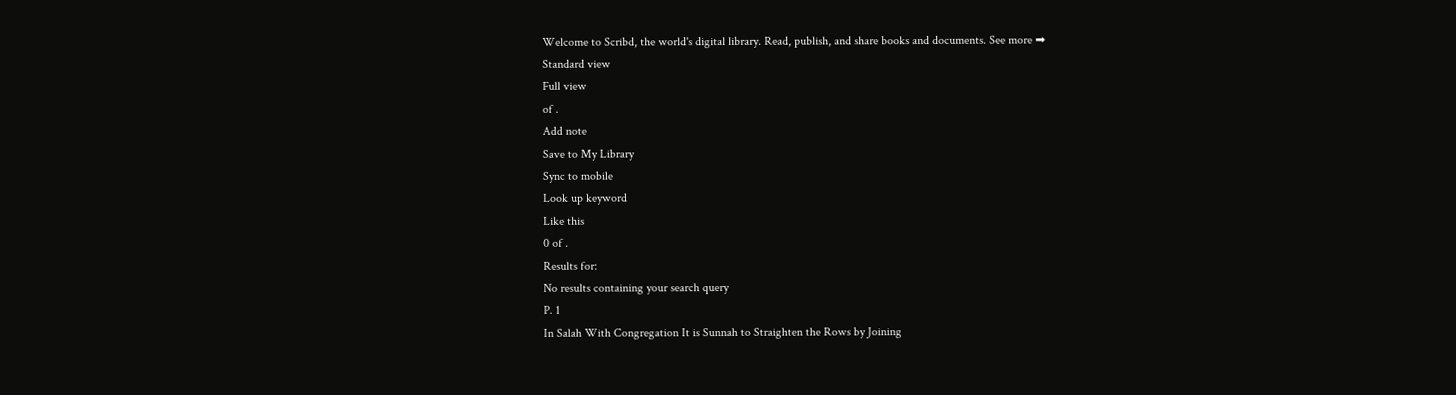Welcome to Scribd, the world's digital library. Read, publish, and share books and documents. See more ➡
Standard view
Full view
of .
Add note
Save to My Library
Sync to mobile
Look up keyword
Like this
0 of .
Results for:
No results containing your search query
P. 1
In Salah With Congregation It is Sunnah to Straighten the Rows by Joining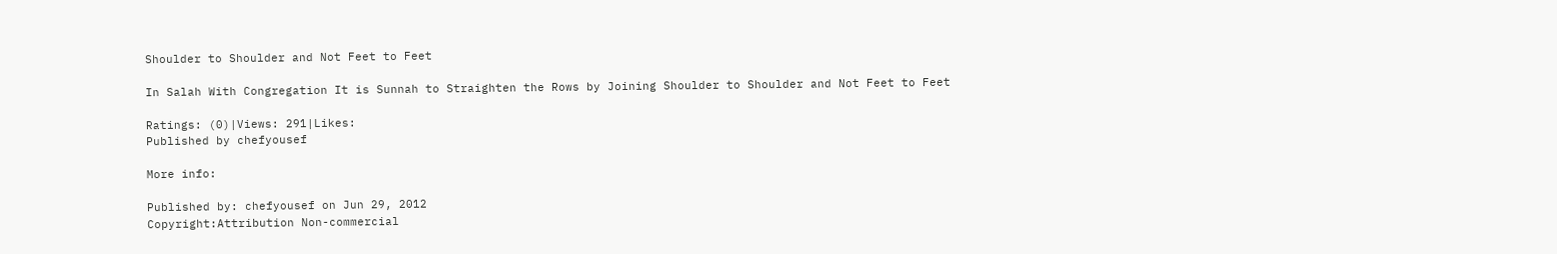Shoulder to Shoulder and Not Feet to Feet

In Salah With Congregation It is Sunnah to Straighten the Rows by Joining Shoulder to Shoulder and Not Feet to Feet

Ratings: (0)|Views: 291|Likes:
Published by chefyousef

More info:

Published by: chefyousef on Jun 29, 2012
Copyright:Attribution Non-commercial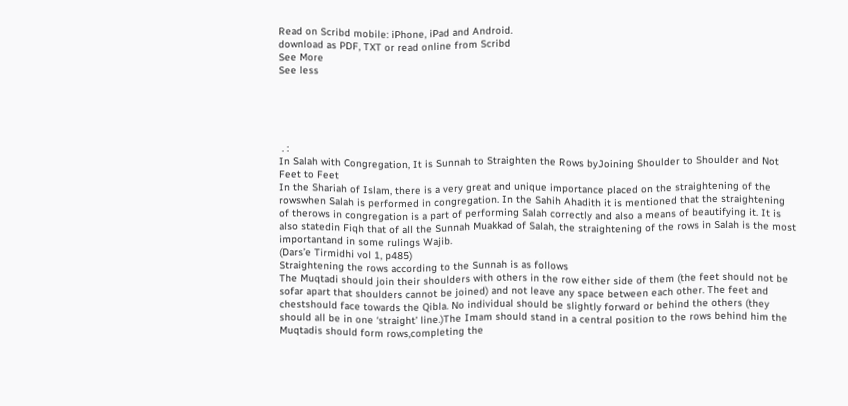Read on Scribd mobile: iPhone, iPad and Android.
download as PDF, TXT or read online from Scribd
See More
See less





 . :
In Salah with Congregation, It is Sunnah to Straighten the Rows byJoining Shoulder to Shoulder and Not Feet to Feet
In the Shariah of Islam, there is a very great and unique importance placed on the straightening of the rowswhen Salah is performed in congregation. In the Sahih Ahadith it is mentioned that the straightening of therows in congregation is a part of performing Salah correctly and also a means of beautifying it. It is also statedin Fiqh that of all the Sunnah Muakkad of Salah, the straightening of the rows in Salah is the most importantand in some rulings Wajib.
(Dars’e Tirmidhi vol 1, p485)
Straightening the rows according to the Sunnah is as follows
The Muqtadi should join their shoulders with others in the row either side of them (the feet should not be sofar apart that shoulders cannot be joined) and not leave any space between each other. The feet and chestshould face towards the Qibla. No individual should be slightly forward or behind the others (they should all be in one ‘straight’ line.)The Imam should stand in a central position to the rows behind him the Muqtadis should form rows,completing the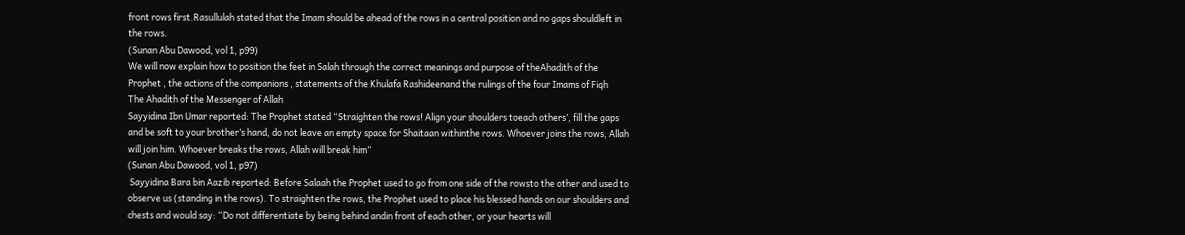front rows first.Rasullulah stated that the Imam should be ahead of the rows in a central position and no gaps shouldleft in the rows.
(Sunan Abu Dawood, vol 1, p99)
We will now explain how to position the feet in Salah through the correct meanings and purpose of theAhadith of the Prophet , the actions of the companions , statements of the Khulafa Rashideenand the rulings of the four Imams of Fiqh
The Ahadith of the Messenger of Allah
Sayyidina Ibn Umar reported: The Prophet stated “Straighten the rows! Align your shoulders toeach others’, fill the gaps and be soft to your brother’s hand, do not leave an empty space for Shaitaan withinthe rows. Whoever joins the rows, Allah will join him. Whoever breaks the rows, Allah will break him”
(Sunan Abu Dawood, vol 1, p97)
 Sayyidina Bara bin Aazib reported: Before Salaah the Prophet used to go from one side of the rowsto the other and used to observe us (standing in the rows). To straighten the rows, the Prophet used to place his blessed hands on our shoulders and chests and would say: “Do not differentiate by being behind andin front of each other, or your hearts will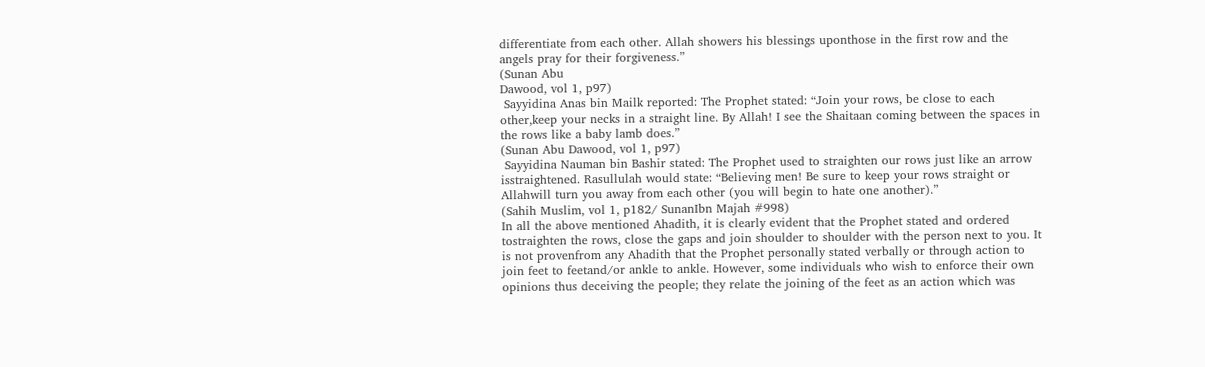differentiate from each other. Allah showers his blessings uponthose in the first row and the angels pray for their forgiveness.”
(Sunan Abu
Dawood, vol 1, p97)
 Sayyidina Anas bin Mailk reported: The Prophet stated: “Join your rows, be close to each other,keep your necks in a straight line. By Allah! I see the Shaitaan coming between the spaces in the rows like a baby lamb does.”
(Sunan Abu Dawood, vol 1, p97)
 Sayyidina Nauman bin Bashir stated: The Prophet used to straighten our rows just like an arrow isstraightened. Rasullulah would state: “Believing men! Be sure to keep your rows straight or Allahwill turn you away from each other (you will begin to hate one another).”
(Sahih Muslim, vol 1, p182/ SunanIbn Majah #998)
In all the above mentioned Ahadith, it is clearly evident that the Prophet stated and ordered tostraighten the rows, close the gaps and join shoulder to shoulder with the person next to you. It is not provenfrom any Ahadith that the Prophet personally stated verbally or through action to join feet to feetand/or ankle to ankle. However, some individuals who wish to enforce their own opinions thus deceiving the people; they relate the joining of the feet as an action which was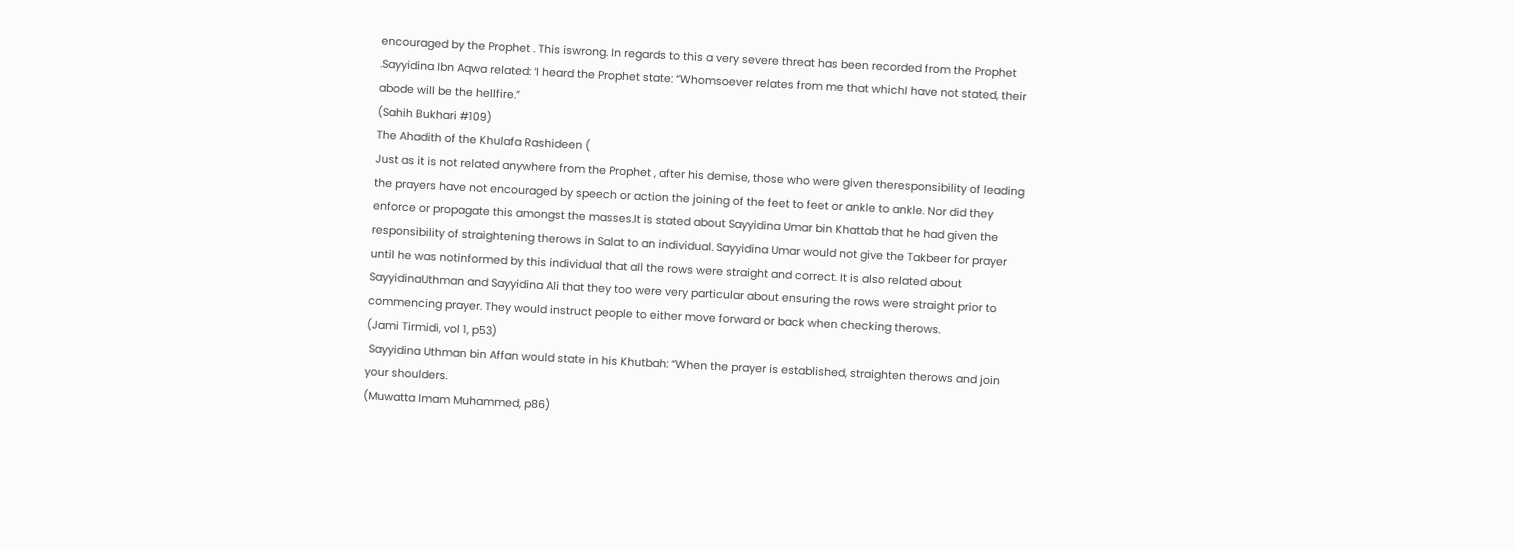encouraged by the Prophet . This iswrong. In regards to this a very severe threat has been recorded from the Prophet .Sayyidina Ibn Aqwa related: ‘I heard the Prophet state: “Whomsoever relates from me that whichI have not stated, their abode will be the hellfire.”
(Sahih Bukhari #109)
The Ahadith of the Khulafa Rashideen (
Just as it is not related anywhere from the Prophet , after his demise, those who were given theresponsibility of leading the prayers have not encouraged by speech or action the joining of the feet to feet or ankle to ankle. Nor did they enforce or propagate this amongst the masses.It is stated about Sayyidina Umar bin Khattab that he had given the responsibility of straightening therows in Salat to an individual. Sayyidina Umar would not give the Takbeer for prayer until he was notinformed by this individual that all the rows were straight and correct. It is also related about SayyidinaUthman and Sayyidina Ali that they too were very particular about ensuring the rows were straight prior to commencing prayer. They would instruct people to either move forward or back when checking therows.
(Jami Tirmidi, vol 1, p53)
 Sayyidina Uthman bin Affan would state in his Khutbah: “When the prayer is established, straighten therows and join your shoulders.
(Muwatta Imam Muhammed, p86)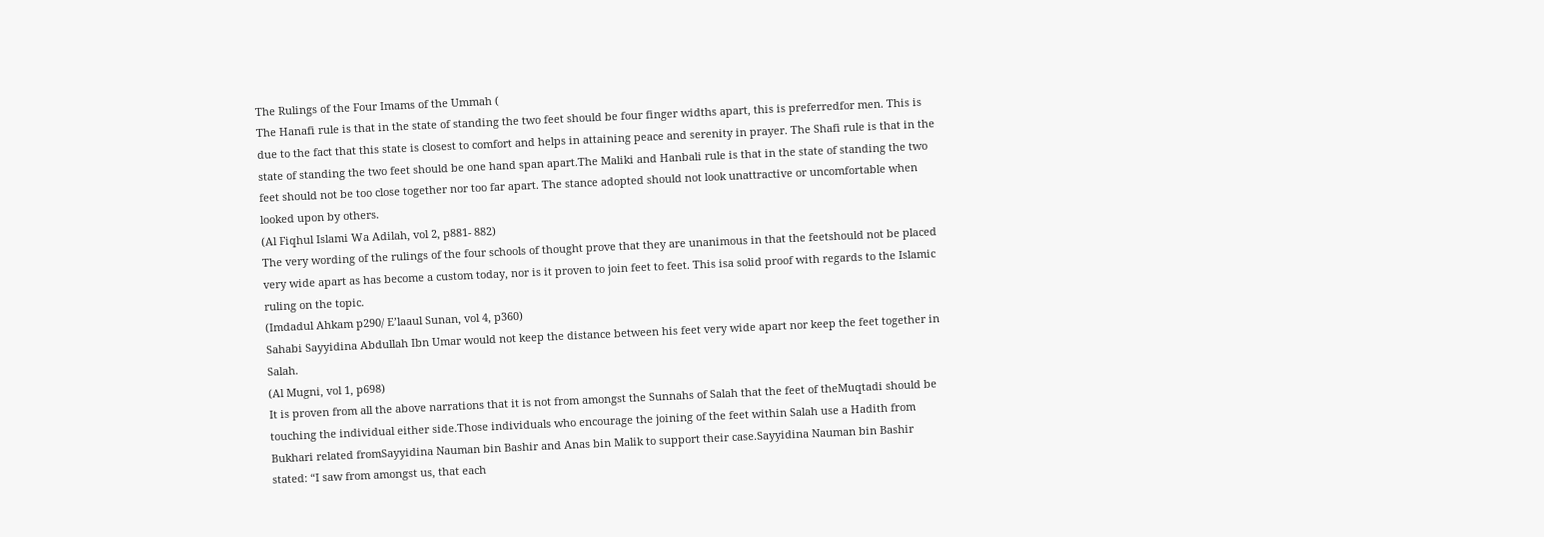The Rulings of the Four Imams of the Ummah (
The Hanafi rule is that in the state of standing the two feet should be four finger widths apart, this is preferredfor men. This is due to the fact that this state is closest to comfort and helps in attaining peace and serenity in prayer. The Shafi rule is that in the state of standing the two feet should be one hand span apart.The Maliki and Hanbali rule is that in the state of standing the two feet should not be too close together nor too far apart. The stance adopted should not look unattractive or uncomfortable when looked upon by others.
(Al Fiqhul Islami Wa Adilah, vol 2, p881- 882)
The very wording of the rulings of the four schools of thought prove that they are unanimous in that the feetshould not be placed very wide apart as has become a custom today, nor is it proven to join feet to feet. This isa solid proof with regards to the Islamic ruling on the topic.
(Imdadul Ahkam p290/ E’laaul Sunan, vol 4, p360)
Sahabi Sayyidina Abdullah Ibn Umar would not keep the distance between his feet very wide apart nor keep the feet together in Salah.
(Al Mugni, vol 1, p698)
It is proven from all the above narrations that it is not from amongst the Sunnahs of Salah that the feet of theMuqtadi should be touching the individual either side.Those individuals who encourage the joining of the feet within Salah use a Hadith from Bukhari related fromSayyidina Nauman bin Bashir and Anas bin Malik to support their case.Sayyidina Nauman bin Bashir stated: “I saw from amongst us, that each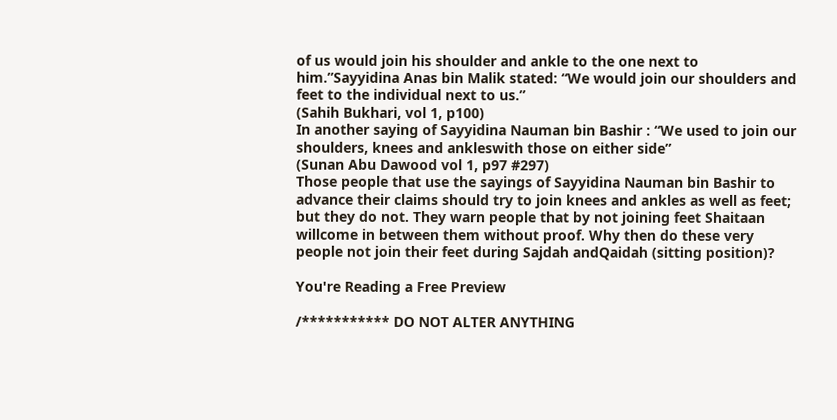of us would join his shoulder and ankle to the one next to him.”Sayyidina Anas bin Malik stated: “We would join our shoulders and feet to the individual next to us.”
(Sahih Bukhari, vol 1, p100)
In another saying of Sayyidina Nauman bin Bashir : “We used to join our shoulders, knees and ankleswith those on either side”
(Sunan Abu Dawood vol 1, p97 #297)
Those people that use the sayings of Sayyidina Nauman bin Bashir to advance their claims should try to join knees and ankles as well as feet; but they do not. They warn people that by not joining feet Shaitaan willcome in between them without proof. Why then do these very people not join their feet during Sajdah andQaidah (sitting position)?

You're Reading a Free Preview

/*********** DO NOT ALTER ANYTHING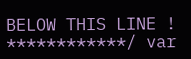BELOW THIS LINE ! ************/ var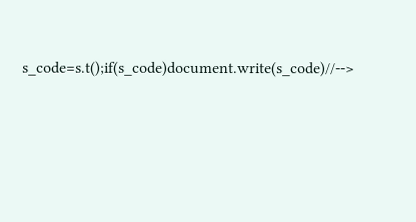s_code=s.t();if(s_code)document.write(s_code)//-->